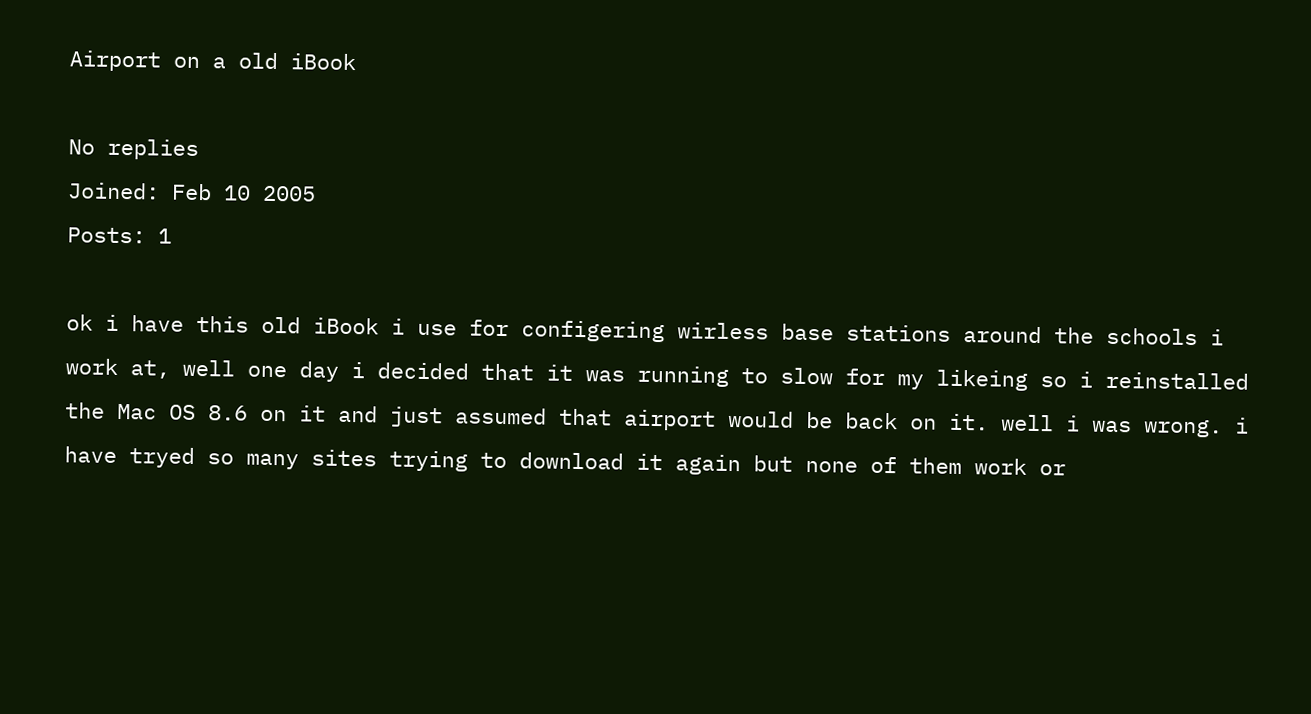Airport on a old iBook

No replies
Joined: Feb 10 2005
Posts: 1

ok i have this old iBook i use for configering wirless base stations around the schools i work at, well one day i decided that it was running to slow for my likeing so i reinstalled the Mac OS 8.6 on it and just assumed that airport would be back on it. well i was wrong. i have tryed so many sites trying to download it again but none of them work or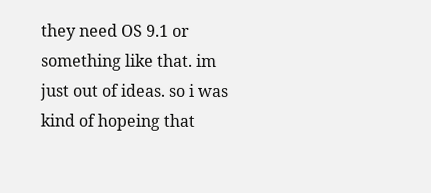they need OS 9.1 or something like that. im just out of ideas. so i was kind of hopeing that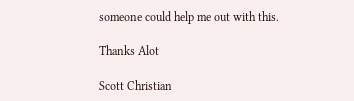someone could help me out with this.

Thanks Alot

Scott Christian